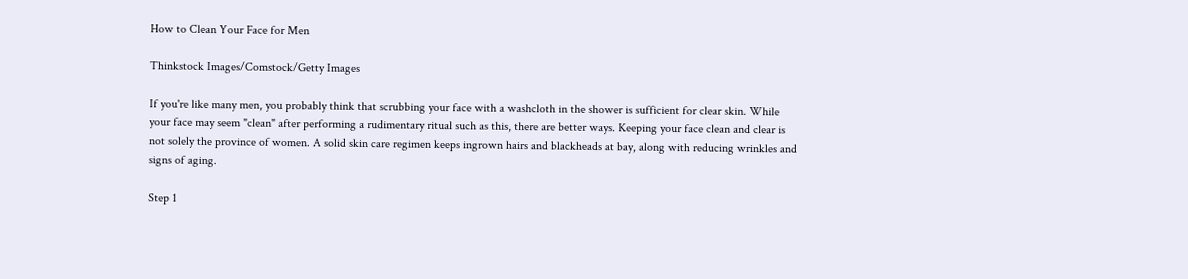How to Clean Your Face for Men

Thinkstock Images/Comstock/Getty Images

If you're like many men, you probably think that scrubbing your face with a washcloth in the shower is sufficient for clear skin. While your face may seem "clean" after performing a rudimentary ritual such as this, there are better ways. Keeping your face clean and clear is not solely the province of women. A solid skin care regimen keeps ingrown hairs and blackheads at bay, along with reducing wrinkles and signs of aging.

Step 1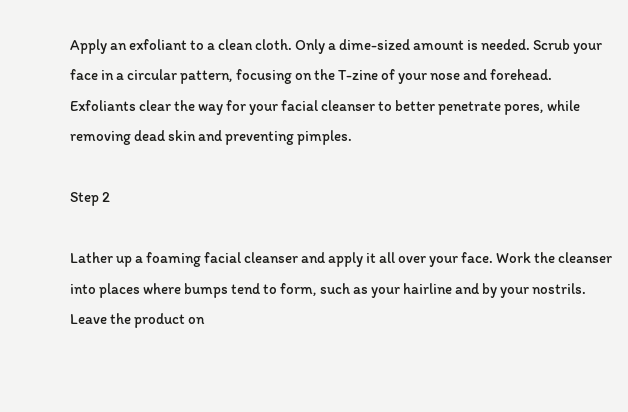Apply an exfoliant to a clean cloth. Only a dime-sized amount is needed. Scrub your face in a circular pattern, focusing on the T-zine of your nose and forehead. Exfoliants clear the way for your facial cleanser to better penetrate pores, while removing dead skin and preventing pimples.

Step 2

Lather up a foaming facial cleanser and apply it all over your face. Work the cleanser into places where bumps tend to form, such as your hairline and by your nostrils. Leave the product on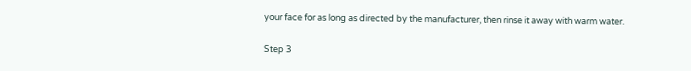your face for as long as directed by the manufacturer, then rinse it away with warm water.

Step 3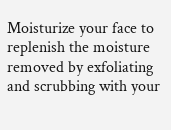Moisturize your face to replenish the moisture removed by exfoliating and scrubbing with your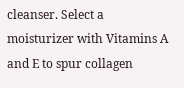cleanser. Select a moisturizer with Vitamins A and E to spur collagen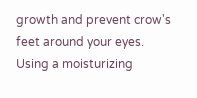growth and prevent crow's feet around your eyes. Using a moisturizing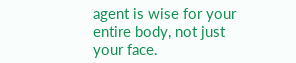agent is wise for your entire body, not just your face.